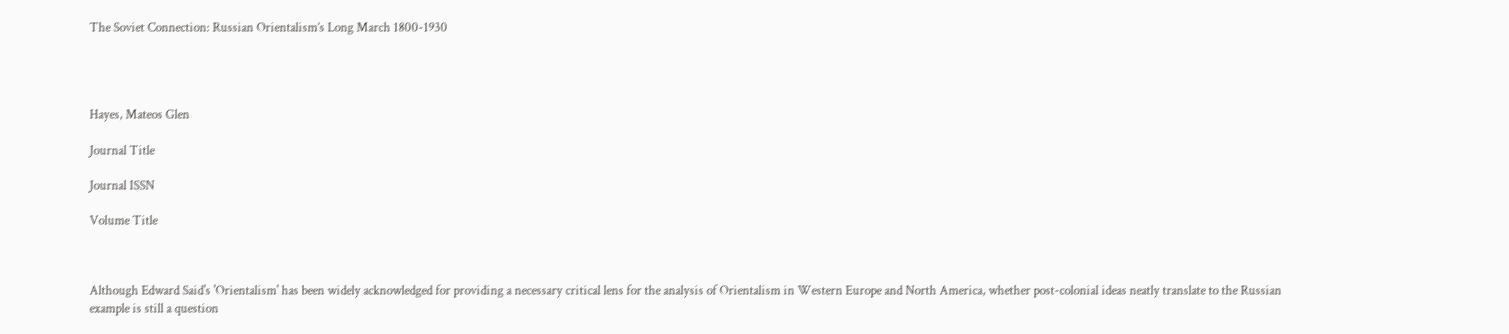The Soviet Connection: Russian Orientalism’s Long March 1800-1930




Hayes, Mateos Glen

Journal Title

Journal ISSN

Volume Title



Although Edward Said's 'Orientalism' has been widely acknowledged for providing a necessary critical lens for the analysis of Orientalism in Western Europe and North America, whether post-colonial ideas neatly translate to the Russian example is still a question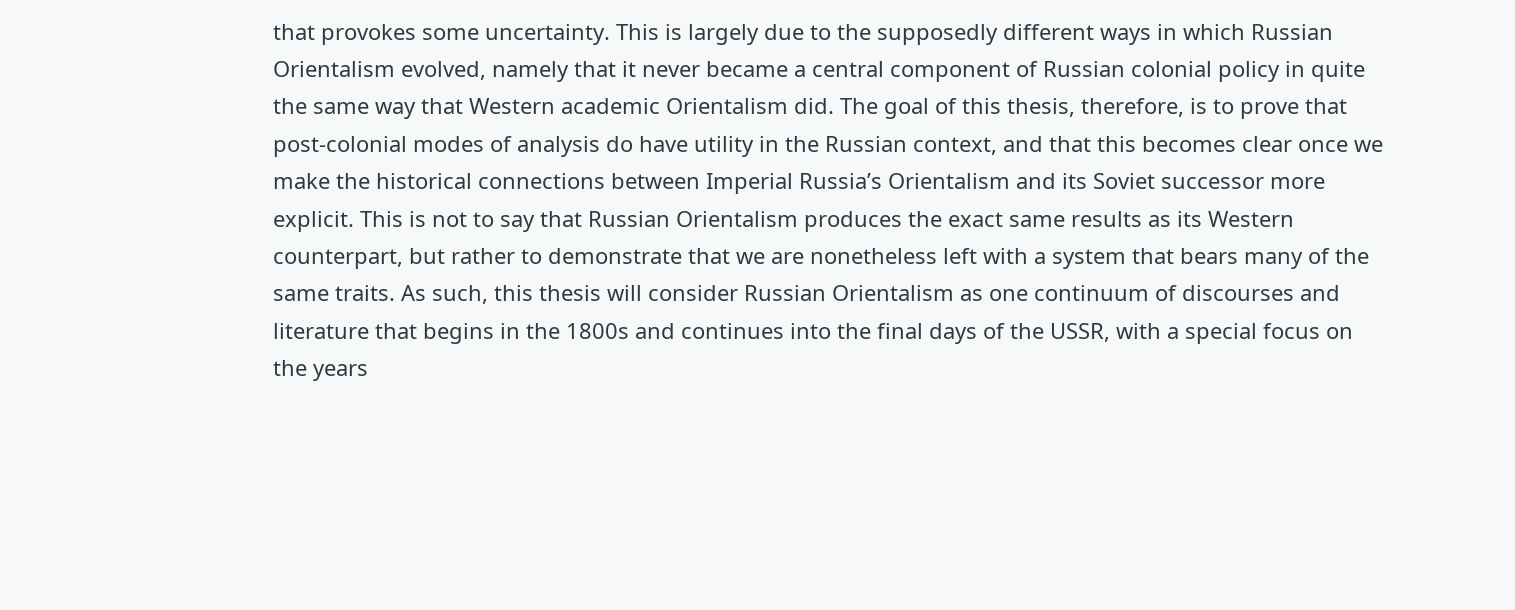that provokes some uncertainty. This is largely due to the supposedly different ways in which Russian Orientalism evolved, namely that it never became a central component of Russian colonial policy in quite the same way that Western academic Orientalism did. The goal of this thesis, therefore, is to prove that post-colonial modes of analysis do have utility in the Russian context, and that this becomes clear once we make the historical connections between Imperial Russia’s Orientalism and its Soviet successor more explicit. This is not to say that Russian Orientalism produces the exact same results as its Western counterpart, but rather to demonstrate that we are nonetheless left with a system that bears many of the same traits. As such, this thesis will consider Russian Orientalism as one continuum of discourses and literature that begins in the 1800s and continues into the final days of the USSR, with a special focus on the years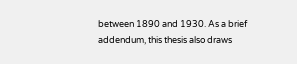between 1890 and 1930. As a brief addendum, this thesis also draws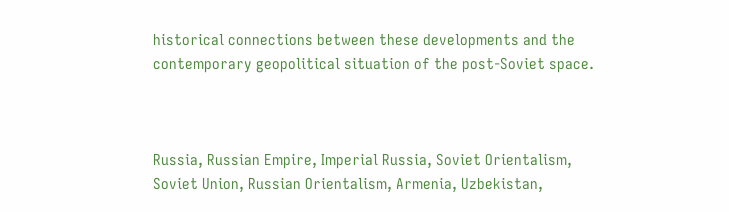historical connections between these developments and the contemporary geopolitical situation of the post-Soviet space.



Russia, Russian Empire, Imperial Russia, Soviet Orientalism, Soviet Union, Russian Orientalism, Armenia, Uzbekistan,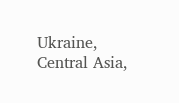Ukraine, Central Asia,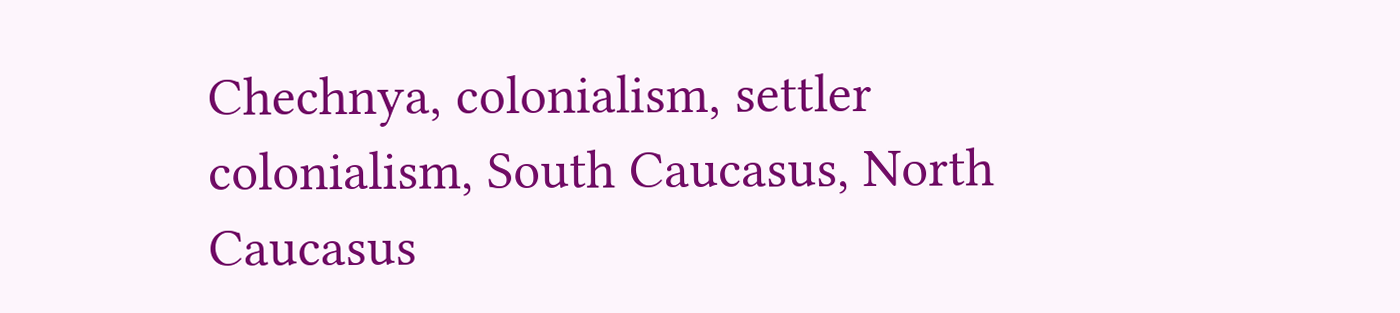Chechnya, colonialism, settler colonialism, South Caucasus, North Caucasus